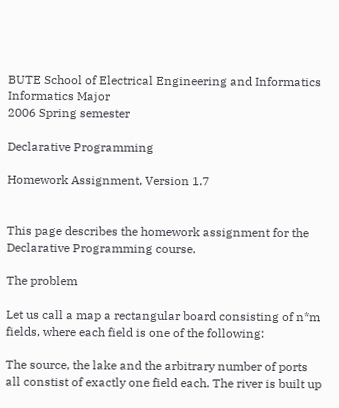BUTE School of Electrical Engineering and Informatics
Informatics Major
2006 Spring semester

Declarative Programming

Homework Assignment, Version 1.7


This page describes the homework assignment for the Declarative Programming course.

The problem

Let us call a map a rectangular board consisting of n*m fields, where each field is one of the following:

The source, the lake and the arbitrary number of ports all constist of exactly one field each. The river is built up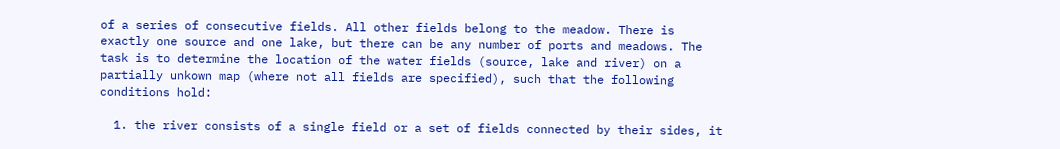of a series of consecutive fields. All other fields belong to the meadow. There is exactly one source and one lake, but there can be any number of ports and meadows. The task is to determine the location of the water fields (source, lake and river) on a partially unkown map (where not all fields are specified), such that the following conditions hold:

  1. the river consists of a single field or a set of fields connected by their sides, it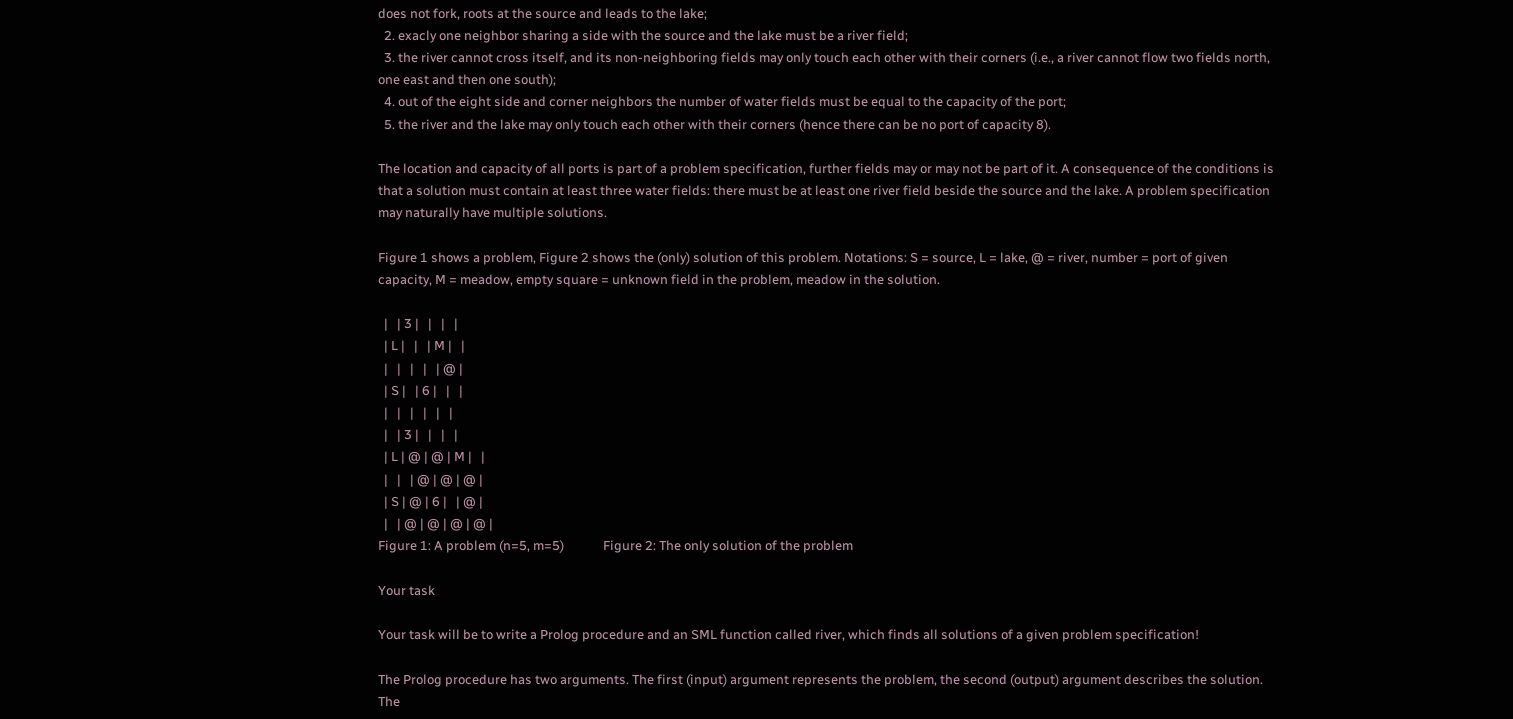does not fork, roots at the source and leads to the lake;
  2. exacly one neighbor sharing a side with the source and the lake must be a river field;
  3. the river cannot cross itself, and its non-neighboring fields may only touch each other with their corners (i.e., a river cannot flow two fields north, one east and then one south);
  4. out of the eight side and corner neighbors the number of water fields must be equal to the capacity of the port;
  5. the river and the lake may only touch each other with their corners (hence there can be no port of capacity 8).

The location and capacity of all ports is part of a problem specification, further fields may or may not be part of it. A consequence of the conditions is that a solution must contain at least three water fields: there must be at least one river field beside the source and the lake. A problem specification may naturally have multiple solutions.

Figure 1 shows a problem, Figure 2 shows the (only) solution of this problem. Notations: S = source, L = lake, @ = river, number = port of given capacity, M = meadow, empty square = unknown field in the problem, meadow in the solution.

  |   | 3 |   |   |   |
  | L |   |   | M |   |
  |   |   |   |   | @ |
  | S |   | 6 |   |   |
  |   |   |   |   |   |
  |   | 3 |   |   |   |
  | L | @ | @ | M |   |
  |   |   | @ | @ | @ |
  | S | @ | 6 |   | @ |
  |   | @ | @ | @ | @ |
Figure 1: A problem (n=5, m=5)             Figure 2: The only solution of the problem

Your task

Your task will be to write a Prolog procedure and an SML function called river, which finds all solutions of a given problem specification!

The Prolog procedure has two arguments. The first (input) argument represents the problem, the second (output) argument describes the solution. The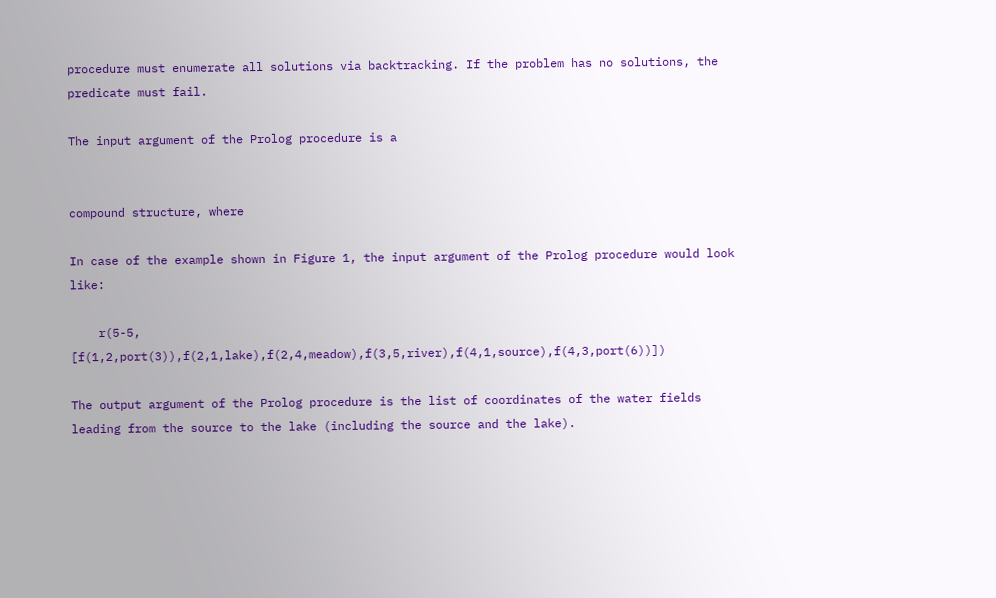procedure must enumerate all solutions via backtracking. If the problem has no solutions, the predicate must fail.

The input argument of the Prolog procedure is a


compound structure, where

In case of the example shown in Figure 1, the input argument of the Prolog procedure would look like:

    r(5-5, [f(1,2,port(3)),f(2,1,lake),f(2,4,meadow),f(3,5,river),f(4,1,source),f(4,3,port(6))])

The output argument of the Prolog procedure is the list of coordinates of the water fields leading from the source to the lake (including the source and the lake).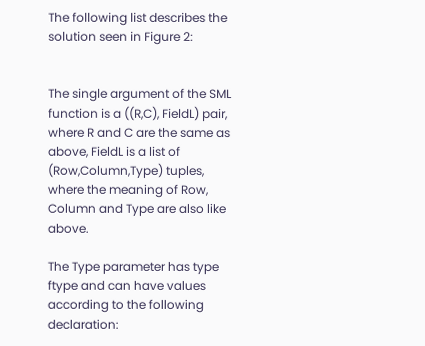The following list describes the solution seen in Figure 2:


The single argument of the SML function is a ((R,C), FieldL) pair, where R and C are the same as above, FieldL is a list of (Row,Column,Type) tuples, where the meaning of Row, Column and Type are also like above.

The Type parameter has type ftype and can have values according to the following declaration: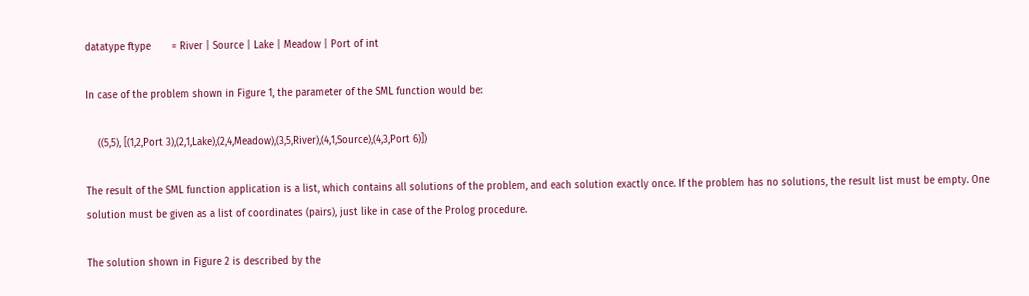datatype ftype       = River | Source | Lake | Meadow | Port of int

In case of the problem shown in Figure 1, the parameter of the SML function would be:

    ((5,5), [(1,2,Port 3),(2,1,Lake),(2,4,Meadow),(3,5,River),(4,1,Source),(4,3,Port 6)])

The result of the SML function application is a list, which contains all solutions of the problem, and each solution exactly once. If the problem has no solutions, the result list must be empty. One solution must be given as a list of coordinates (pairs), just like in case of the Prolog procedure.

The solution shown in Figure 2 is described by the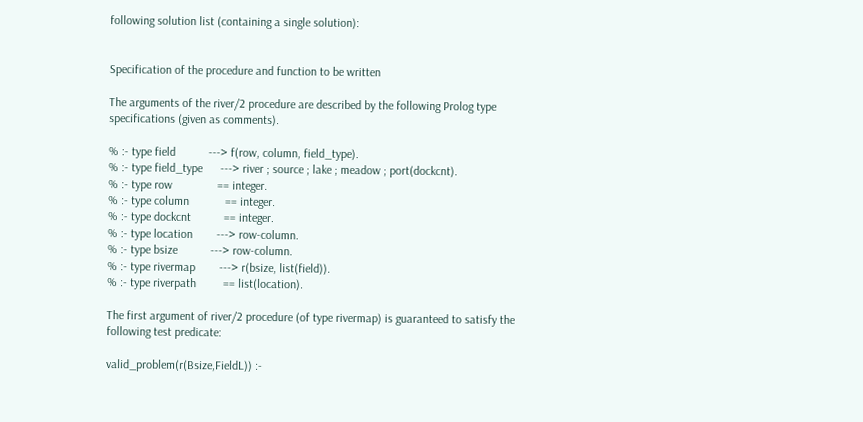following solution list (containing a single solution):


Specification of the procedure and function to be written

The arguments of the river/2 procedure are described by the following Prolog type specifications (given as comments).

% :- type field           ---> f(row, column, field_type).
% :- type field_type      ---> river ; source ; lake ; meadow ; port(dockcnt).
% :- type row               == integer.
% :- type column            == integer.
% :- type dockcnt           == integer.
% :- type location        ---> row-column.
% :- type bsize           ---> row-column.
% :- type rivermap        ---> r(bsize, list(field)).
% :- type riverpath         == list(location).

The first argument of river/2 procedure (of type rivermap) is guaranteed to satisfy the following test predicate:

valid_problem(r(Bsize,FieldL)) :-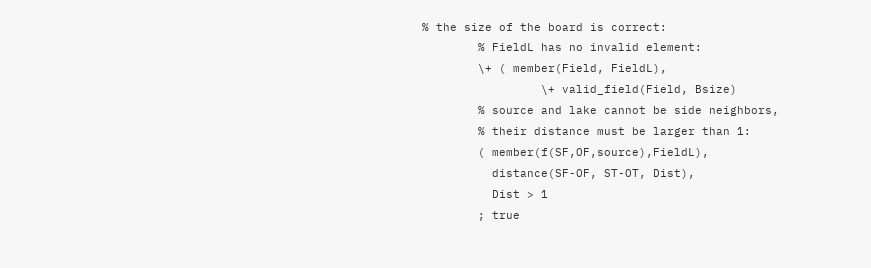% the size of the board is correct:
        % FieldL has no invalid element:
        \+ ( member(Field, FieldL),
                 \+ valid_field(Field, Bsize)
        % source and lake cannot be side neighbors,
        % their distance must be larger than 1:
        ( member(f(SF,OF,source),FieldL),
          distance(SF-OF, ST-OT, Dist),
          Dist > 1
        ; true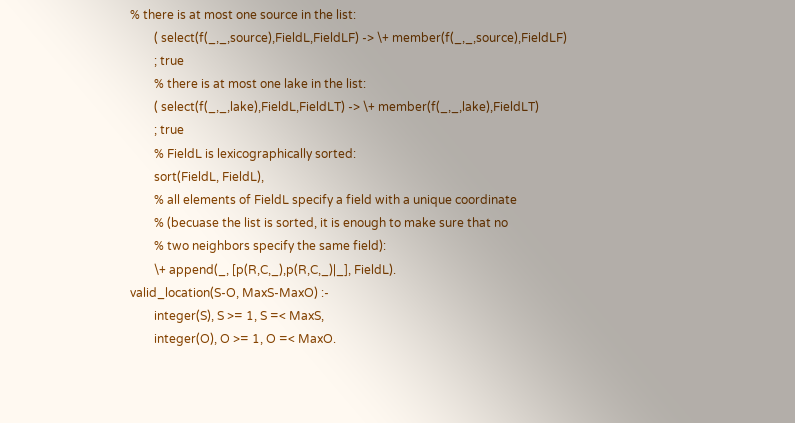% there is at most one source in the list:
        ( select(f(_,_,source),FieldL,FieldLF) -> \+ member(f(_,_,source),FieldLF)
        ; true
        % there is at most one lake in the list:
        ( select(f(_,_,lake),FieldL,FieldLT) -> \+ member(f(_,_,lake),FieldLT)
        ; true
        % FieldL is lexicographically sorted:
        sort(FieldL, FieldL),
        % all elements of FieldL specify a field with a unique coordinate
        % (becuase the list is sorted, it is enough to make sure that no
        % two neighbors specify the same field):
        \+ append(_, [p(R,C,_),p(R,C,_)|_], FieldL).
valid_location(S-O, MaxS-MaxO) :-
        integer(S), S >= 1, S =< MaxS,
        integer(O), O >= 1, O =< MaxO.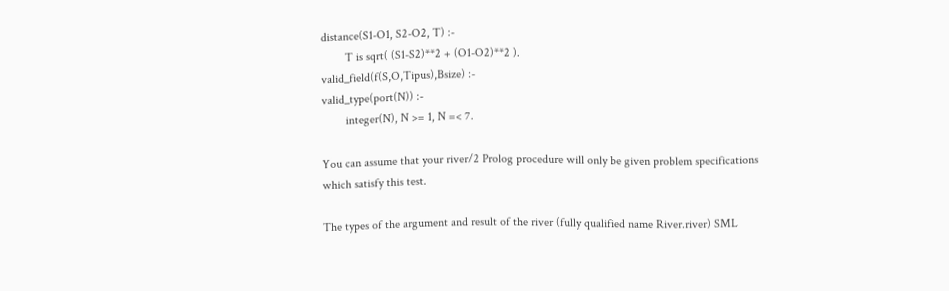distance(S1-O1, S2-O2, T) :-
        T is sqrt( (S1-S2)**2 + (O1-O2)**2 ).
valid_field(f(S,O,Tipus),Bsize) :-
valid_type(port(N)) :-
        integer(N), N >= 1, N =< 7.

You can assume that your river/2 Prolog procedure will only be given problem specifications which satisfy this test.

The types of the argument and result of the river (fully qualified name River.river) SML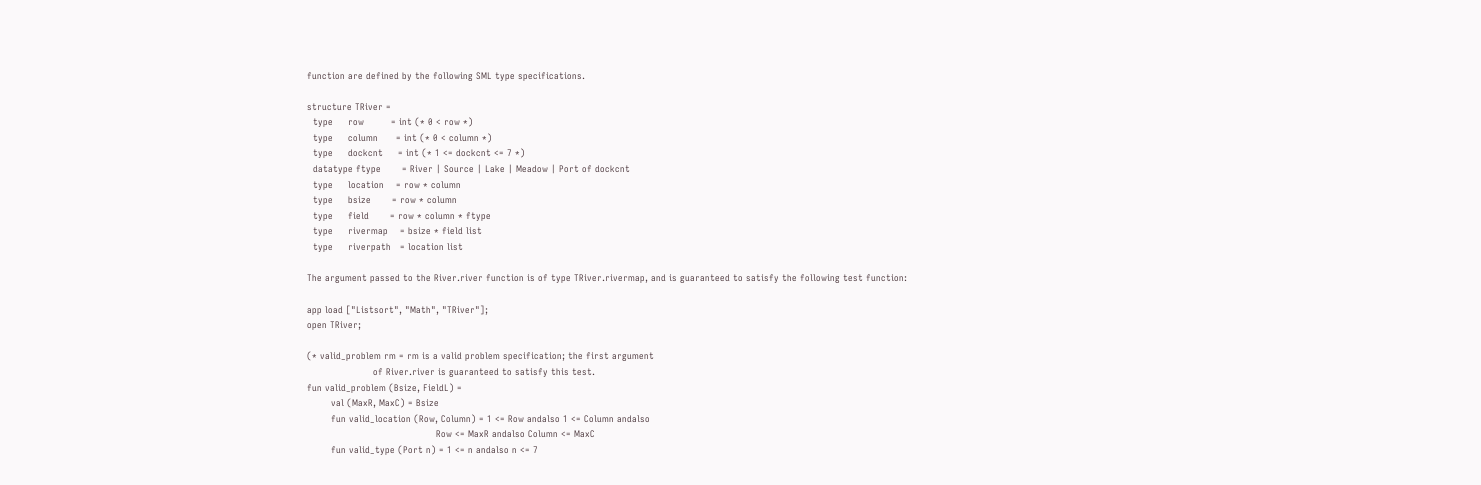function are defined by the following SML type specifications.

structure TRiver =
  type     row         = int (* 0 < row *)
  type     column      = int (* 0 < column *)
  type     dockcnt     = int (* 1 <= dockcnt <= 7 *)
  datatype ftype       = River | Source | Lake | Meadow | Port of dockcnt
  type     location    = row * column
  type     bsize       = row * column
  type     field       = row * column * ftype
  type     rivermap    = bsize * field list
  type     riverpath   = location list

The argument passed to the River.river function is of type TRiver.rivermap, and is guaranteed to satisfy the following test function:

app load ["Listsort", "Math", "TRiver"];
open TRiver;

(* valid_problem rm = rm is a valid problem specification; the first argument
                      of River.river is guaranteed to satisfy this test.
fun valid_problem (Bsize, FieldL) =
        val (MaxR, MaxC) = Bsize
        fun valid_location (Row, Column) = 1 <= Row andalso 1 <= Column andalso
                                           Row <= MaxR andalso Column <= MaxC
        fun valid_type (Port n) = 1 <= n andalso n <= 7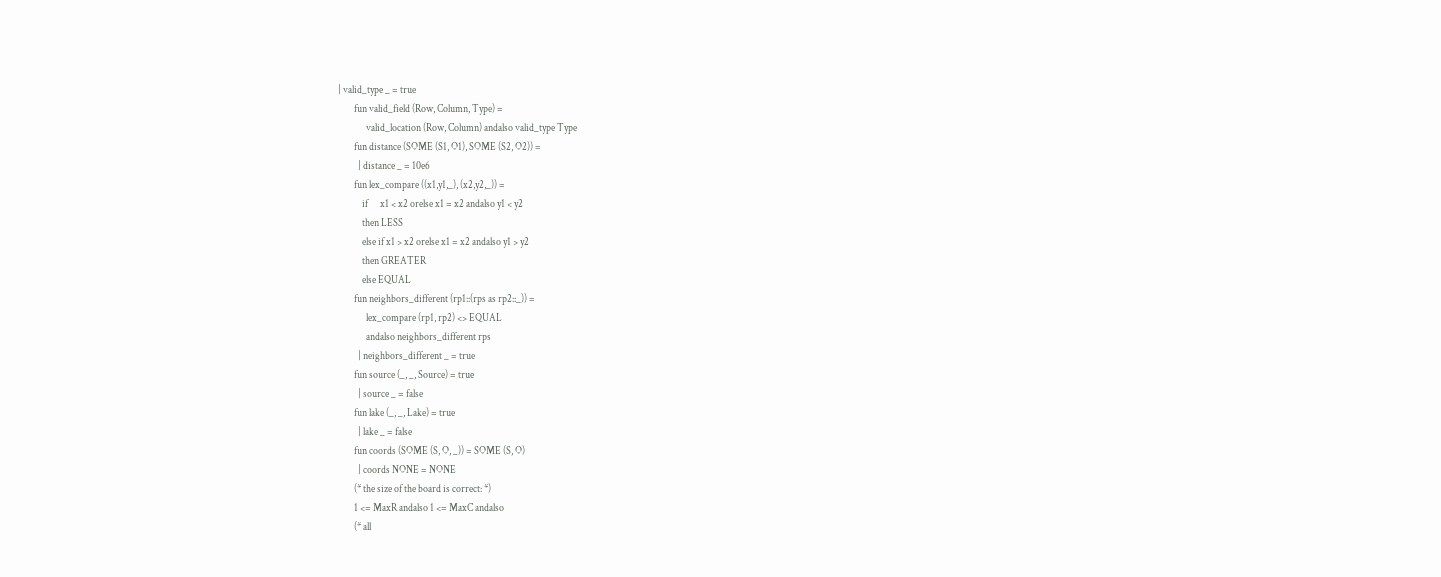| valid_type _ = true
        fun valid_field (Row, Column, Type) =
              valid_location (Row, Column) andalso valid_type Type
        fun distance (SOME (S1, O1), SOME (S2, O2)) =
          | distance _ = 10e6
        fun lex_compare ((x1,y1,_), (x2,y2,_)) =
            if      x1 < x2 orelse x1 = x2 andalso y1 < y2
            then LESS
            else if x1 > x2 orelse x1 = x2 andalso y1 > y2
            then GREATER
            else EQUAL
        fun neighbors_different (rp1::(rps as rp2::_)) =
              lex_compare (rp1, rp2) <> EQUAL
              andalso neighbors_different rps
          | neighbors_different _ = true
        fun source (_, _, Source) = true
          | source _ = false
        fun lake (_, _, Lake) = true
          | lake _ = false
        fun coords (SOME (S, O, _)) = SOME (S, O)
          | coords NONE = NONE
        (* the size of the board is correct: *)
        1 <= MaxR andalso 1 <= MaxC andalso
        (* all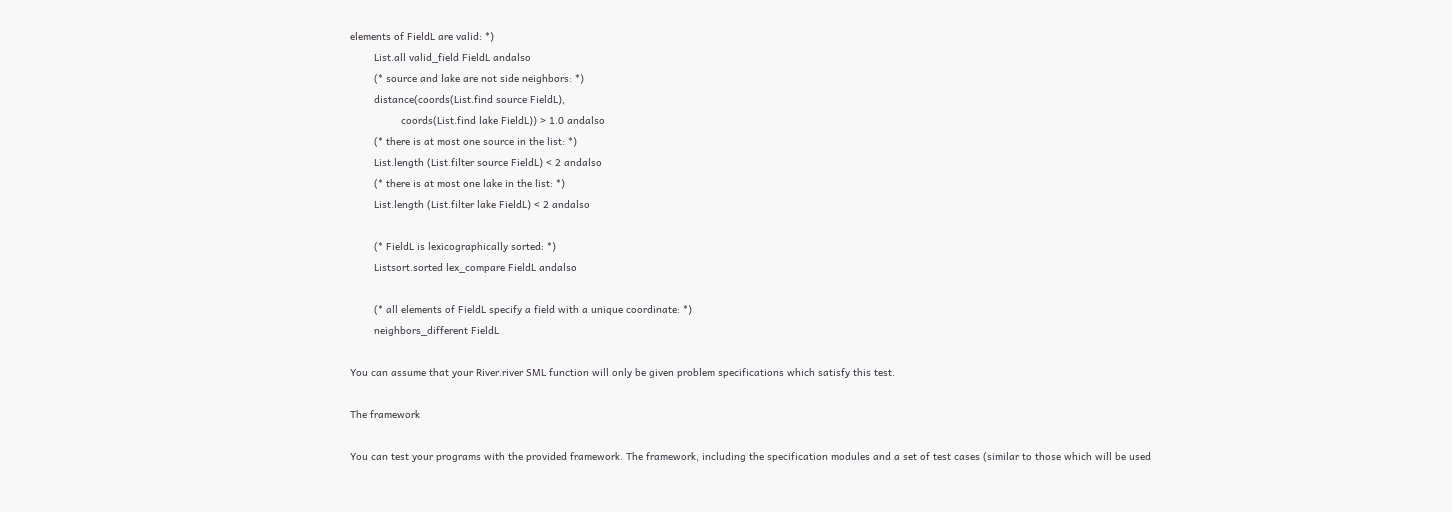elements of FieldL are valid: *)
        List.all valid_field FieldL andalso
        (* source and lake are not side neighbors: *)
        distance(coords(List.find source FieldL),
                 coords(List.find lake FieldL)) > 1.0 andalso
        (* there is at most one source in the list: *)
        List.length (List.filter source FieldL) < 2 andalso
        (* there is at most one lake in the list: *)
        List.length (List.filter lake FieldL) < 2 andalso

        (* FieldL is lexicographically sorted: *)
        Listsort.sorted lex_compare FieldL andalso

        (* all elements of FieldL specify a field with a unique coordinate: *)
        neighbors_different FieldL

You can assume that your River.river SML function will only be given problem specifications which satisfy this test.

The framework

You can test your programs with the provided framework. The framework, including the specification modules and a set of test cases (similar to those which will be used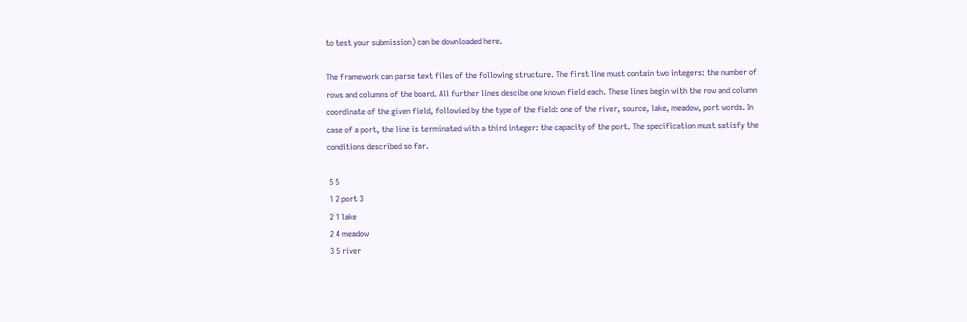to test your submission) can be downloaded here.

The framework can parse text files of the following structure. The first line must contain two integers: the number of rows and columns of the board. All further lines descibe one known field each. These lines begin with the row and column coordinate of the given field, followied by the type of the field: one of the river, source, lake, meadow, port words. In case of a port, the line is terminated with a third integer: the capacity of the port. The specification must satisfy the conditions described so far.

 5 5
 1 2 port 3
 2 1 lake
 2 4 meadow
 3 5 river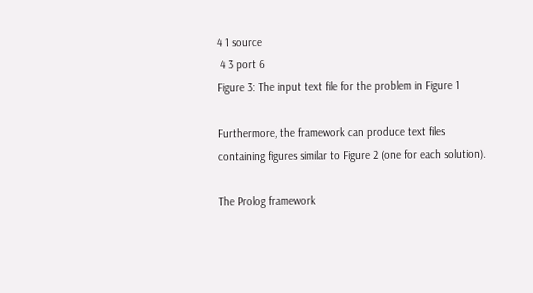4 1 source
 4 3 port 6
Figure 3: The input text file for the problem in Figure 1

Furthermore, the framework can produce text files containing figures similar to Figure 2 (one for each solution).

The Prolog framework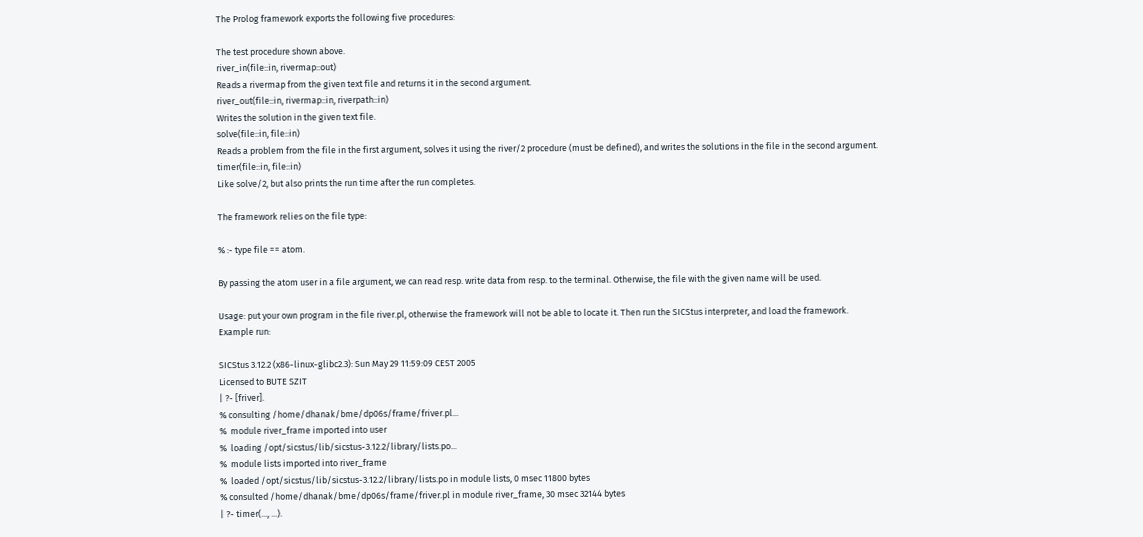The Prolog framework exports the following five procedures:

The test procedure shown above.
river_in(file::in, rivermap::out)
Reads a rivermap from the given text file and returns it in the second argument.
river_out(file::in, rivermap::in, riverpath::in)
Writes the solution in the given text file.
solve(file::in, file::in)
Reads a problem from the file in the first argument, solves it using the river/2 procedure (must be defined), and writes the solutions in the file in the second argument.
timer(file::in, file::in)
Like solve/2, but also prints the run time after the run completes.

The framework relies on the file type:

% :- type file == atom.

By passing the atom user in a file argument, we can read resp. write data from resp. to the terminal. Otherwise, the file with the given name will be used.

Usage: put your own program in the file river.pl, otherwise the framework will not be able to locate it. Then run the SICStus interpreter, and load the framework. Example run:

SICStus 3.12.2 (x86-linux-glibc2.3): Sun May 29 11:59:09 CEST 2005
Licensed to BUTE SZIT
| ?- [friver].
% consulting /home/dhanak/bme/dp06s/frame/friver.pl...
%  module river_frame imported into user
%  loading /opt/sicstus/lib/sicstus-3.12.2/library/lists.po...
%  module lists imported into river_frame
%  loaded /opt/sicstus/lib/sicstus-3.12.2/library/lists.po in module lists, 0 msec 11800 bytes
% consulted /home/dhanak/bme/dp06s/frame/friver.pl in module river_frame, 30 msec 32144 bytes
| ?- timer(..., ...).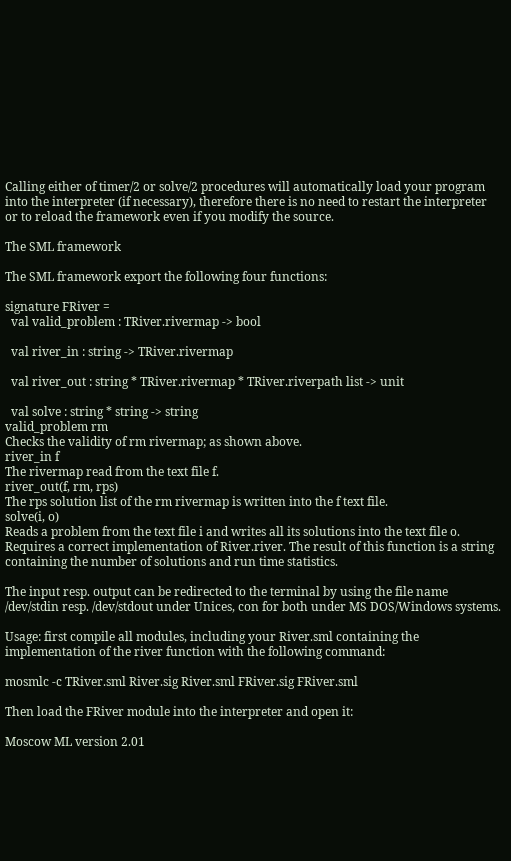Calling either of timer/2 or solve/2 procedures will automatically load your program into the interpreter (if necessary), therefore there is no need to restart the interpreter or to reload the framework even if you modify the source.

The SML framework

The SML framework export the following four functions:

signature FRiver =
  val valid_problem : TRiver.rivermap -> bool

  val river_in : string -> TRiver.rivermap

  val river_out : string * TRiver.rivermap * TRiver.riverpath list -> unit

  val solve : string * string -> string
valid_problem rm
Checks the validity of rm rivermap; as shown above.
river_in f
The rivermap read from the text file f.
river_out(f, rm, rps)
The rps solution list of the rm rivermap is written into the f text file.
solve(i, o)
Reads a problem from the text file i and writes all its solutions into the text file o. Requires a correct implementation of River.river. The result of this function is a string containing the number of solutions and run time statistics.

The input resp. output can be redirected to the terminal by using the file name /dev/stdin resp. /dev/stdout under Unices, con for both under MS DOS/Windows systems.

Usage: first compile all modules, including your River.sml containing the implementation of the river function with the following command:

mosmlc -c TRiver.sml River.sig River.sml FRiver.sig FRiver.sml

Then load the FRiver module into the interpreter and open it:

Moscow ML version 2.01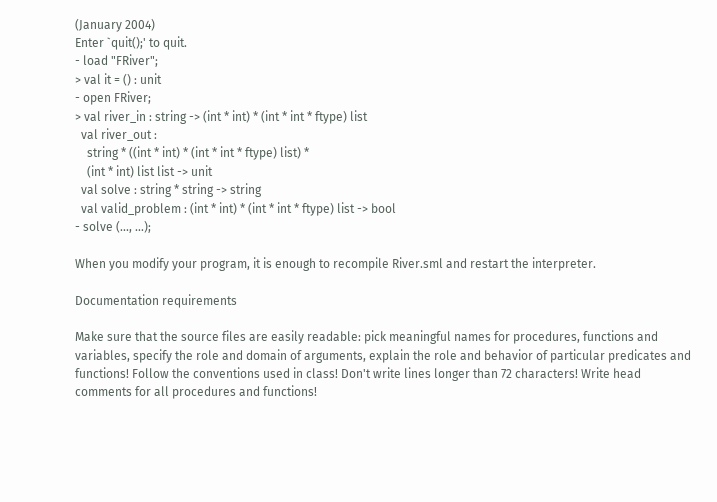(January 2004)
Enter `quit();' to quit.
- load "FRiver";
> val it = () : unit
- open FRiver;
> val river_in : string -> (int * int) * (int * int * ftype) list
  val river_out :
    string * ((int * int) * (int * int * ftype) list) *
    (int * int) list list -> unit
  val solve : string * string -> string
  val valid_problem : (int * int) * (int * int * ftype) list -> bool
- solve (..., ...);

When you modify your program, it is enough to recompile River.sml and restart the interpreter.

Documentation requirements

Make sure that the source files are easily readable: pick meaningful names for procedures, functions and variables, specify the role and domain of arguments, explain the role and behavior of particular predicates and functions! Follow the conventions used in class! Don't write lines longer than 72 characters! Write head comments for all procedures and functions!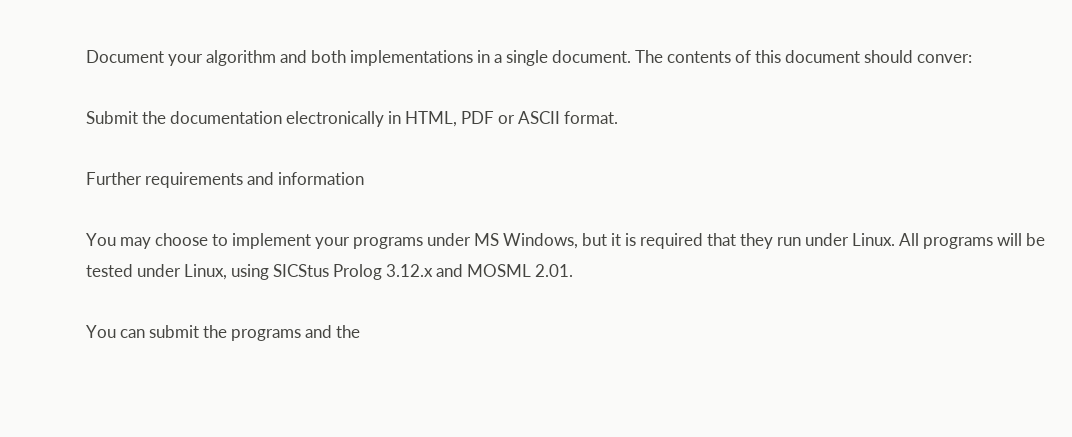Document your algorithm and both implementations in a single document. The contents of this document should conver:

Submit the documentation electronically in HTML, PDF or ASCII format.

Further requirements and information

You may choose to implement your programs under MS Windows, but it is required that they run under Linux. All programs will be tested under Linux, using SICStus Prolog 3.12.x and MOSML 2.01.

You can submit the programs and the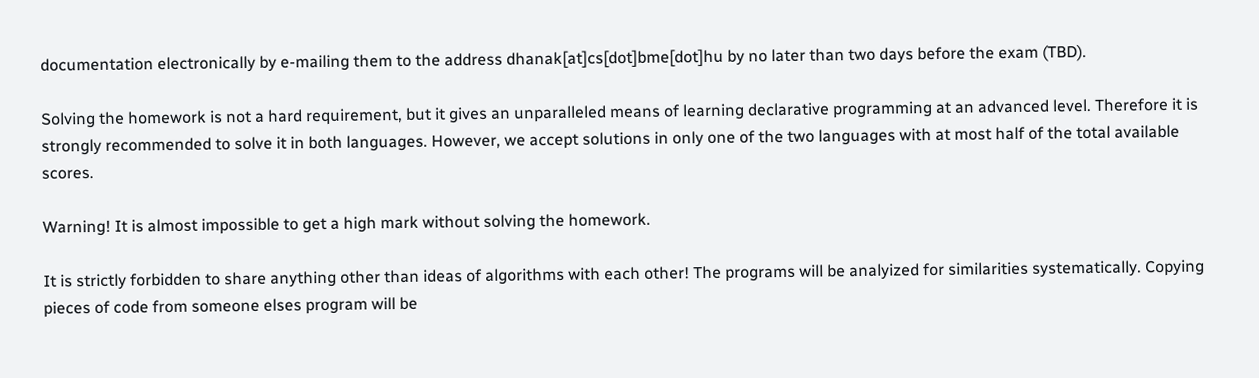documentation electronically by e-mailing them to the address dhanak[at]cs[dot]bme[dot]hu by no later than two days before the exam (TBD).

Solving the homework is not a hard requirement, but it gives an unparalleled means of learning declarative programming at an advanced level. Therefore it is strongly recommended to solve it in both languages. However, we accept solutions in only one of the two languages with at most half of the total available scores.

Warning! It is almost impossible to get a high mark without solving the homework.

It is strictly forbidden to share anything other than ideas of algorithms with each other! The programs will be analyized for similarities systematically. Copying pieces of code from someone elses program will be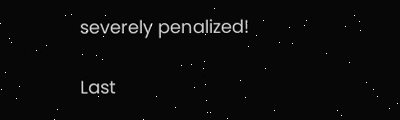severely penalized!

Last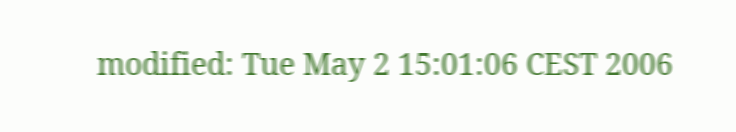modified: Tue May 2 15:01:06 CEST 2006